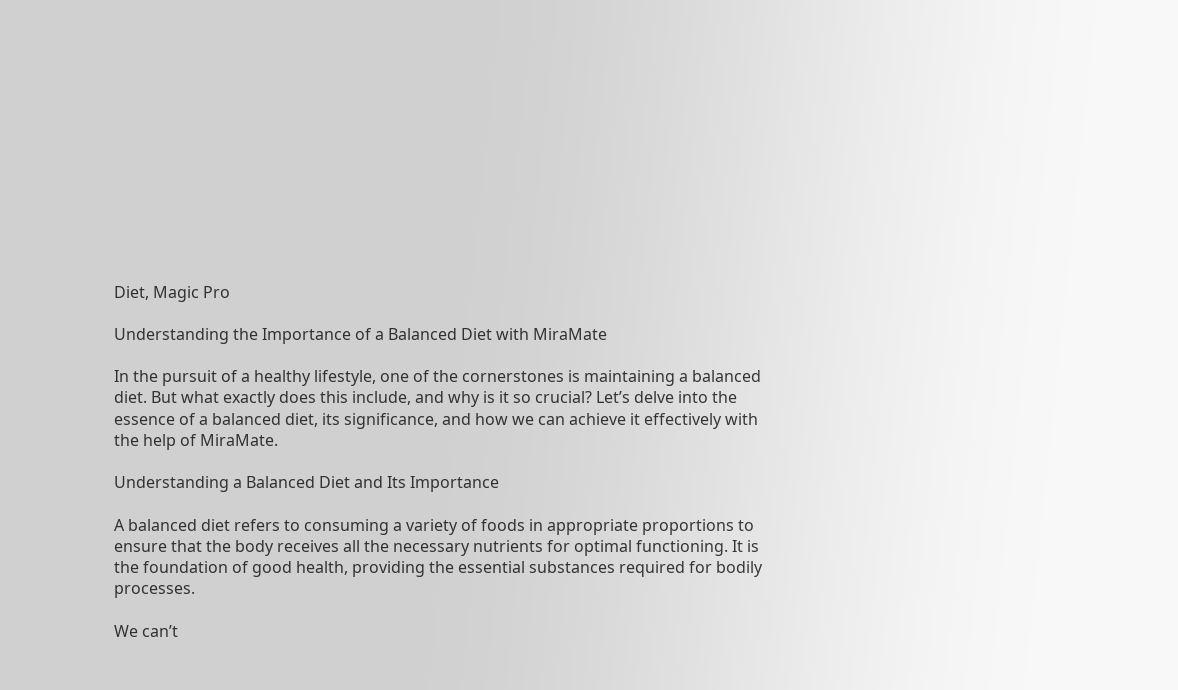Diet, Magic Pro

Understanding the Importance of a Balanced Diet with MiraMate

In the pursuit of a healthy lifestyle, one of the cornerstones is maintaining a balanced diet. But what exactly does this include, and why is it so crucial? Let’s delve into the essence of a balanced diet, its significance, and how we can achieve it effectively with the help of MiraMate.

Understanding a Balanced Diet and Its Importance

A balanced diet refers to consuming a variety of foods in appropriate proportions to ensure that the body receives all the necessary nutrients for optimal functioning. It is the foundation of good health, providing the essential substances required for bodily processes.

We can’t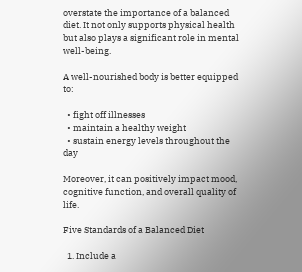overstate the importance of a balanced diet. It not only supports physical health but also plays a significant role in mental well-being.

A well-nourished body is better equipped to:

  • fight off illnesses
  • maintain a healthy weight
  • sustain energy levels throughout the day

Moreover, it can positively impact mood, cognitive function, and overall quality of life.

Five Standards of a Balanced Diet

  1. Include a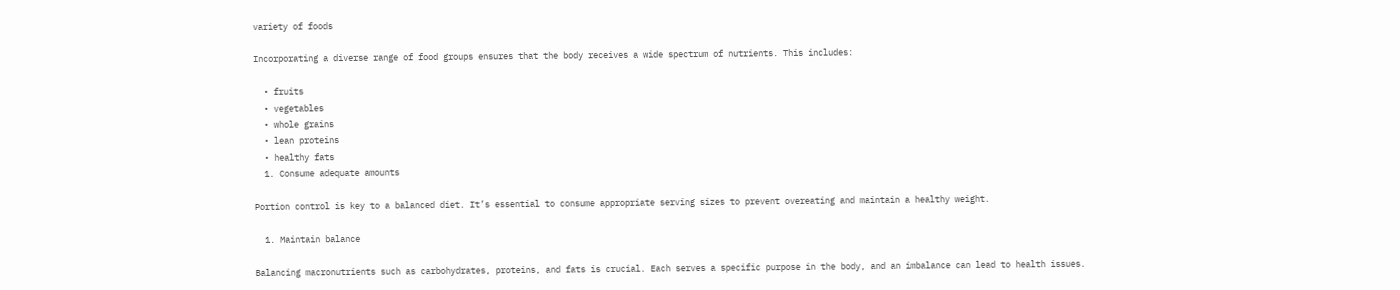variety of foods

Incorporating a diverse range of food groups ensures that the body receives a wide spectrum of nutrients. This includes:

  • fruits
  • vegetables
  • whole grains
  • lean proteins
  • healthy fats
  1. Consume adequate amounts

Portion control is key to a balanced diet. It’s essential to consume appropriate serving sizes to prevent overeating and maintain a healthy weight.

  1. Maintain balance

Balancing macronutrients such as carbohydrates, proteins, and fats is crucial. Each serves a specific purpose in the body, and an imbalance can lead to health issues.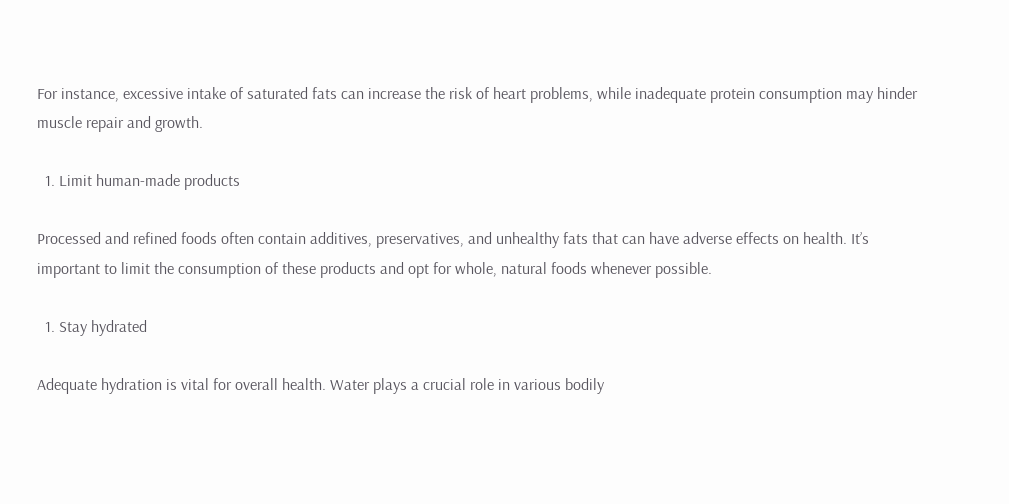For instance, excessive intake of saturated fats can increase the risk of heart problems, while inadequate protein consumption may hinder muscle repair and growth.

  1. Limit human-made products

Processed and refined foods often contain additives, preservatives, and unhealthy fats that can have adverse effects on health. It’s important to limit the consumption of these products and opt for whole, natural foods whenever possible.

  1. Stay hydrated

Adequate hydration is vital for overall health. Water plays a crucial role in various bodily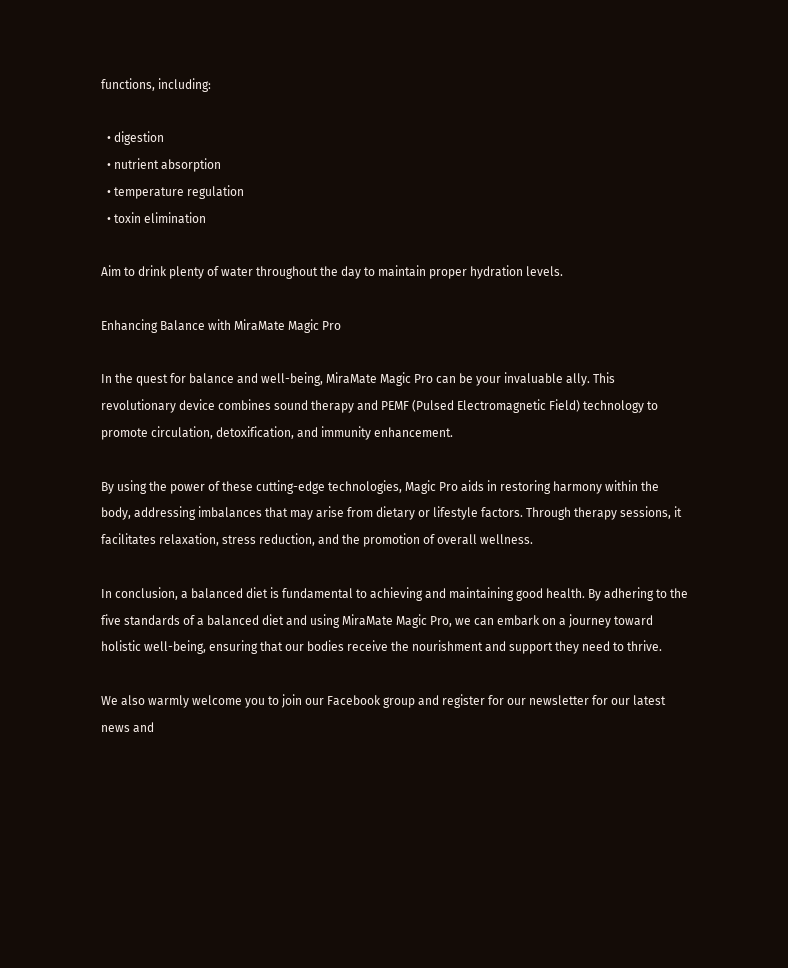functions, including:

  • digestion
  • nutrient absorption
  • temperature regulation
  • toxin elimination

Aim to drink plenty of water throughout the day to maintain proper hydration levels.

Enhancing Balance with MiraMate Magic Pro

In the quest for balance and well-being, MiraMate Magic Pro can be your invaluable ally. This revolutionary device combines sound therapy and PEMF (Pulsed Electromagnetic Field) technology to promote circulation, detoxification, and immunity enhancement.

By using the power of these cutting-edge technologies, Magic Pro aids in restoring harmony within the body, addressing imbalances that may arise from dietary or lifestyle factors. Through therapy sessions, it facilitates relaxation, stress reduction, and the promotion of overall wellness.

In conclusion, a balanced diet is fundamental to achieving and maintaining good health. By adhering to the five standards of a balanced diet and using MiraMate Magic Pro, we can embark on a journey toward holistic well-being, ensuring that our bodies receive the nourishment and support they need to thrive.

We also warmly welcome you to join our Facebook group and register for our newsletter for our latest news and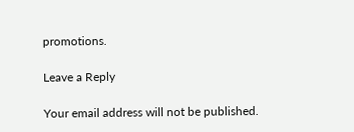promotions.

Leave a Reply

Your email address will not be published.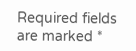Required fields are marked *